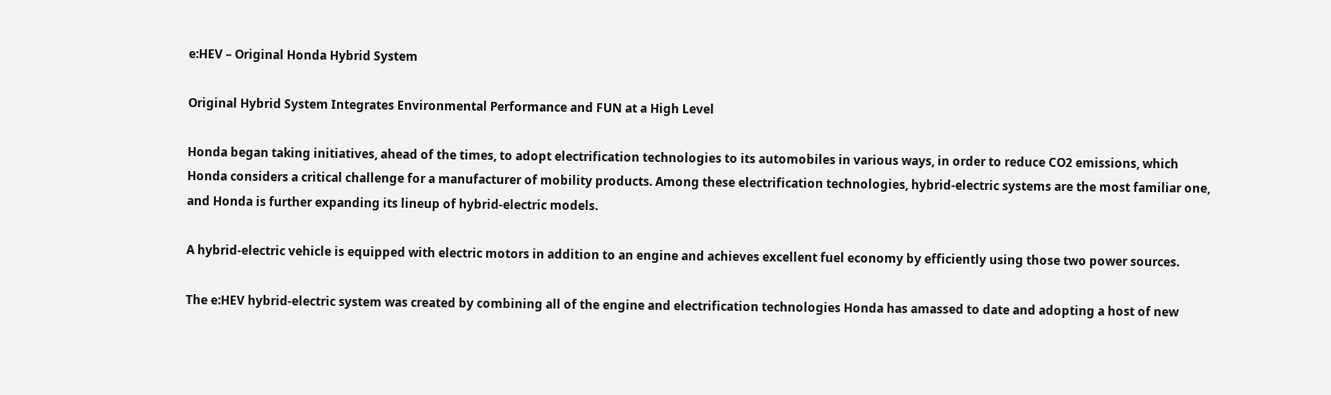e:HEV – Original Honda Hybrid System

Original Hybrid System Integrates Environmental Performance and FUN at a High Level

Honda began taking initiatives, ahead of the times, to adopt electrification technologies to its automobiles in various ways, in order to reduce CO2 emissions, which Honda considers a critical challenge for a manufacturer of mobility products. Among these electrification technologies, hybrid-electric systems are the most familiar one, and Honda is further expanding its lineup of hybrid-electric models.

A hybrid-electric vehicle is equipped with electric motors in addition to an engine and achieves excellent fuel economy by efficiently using those two power sources.

The e:HEV hybrid-electric system was created by combining all of the engine and electrification technologies Honda has amassed to date and adopting a host of new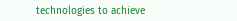technologies to achieve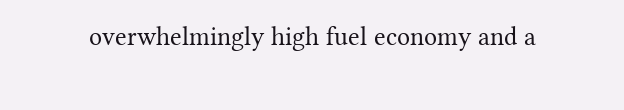overwhelmingly high fuel economy and a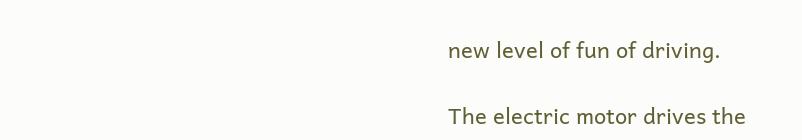new level of fun of driving.

The electric motor drives the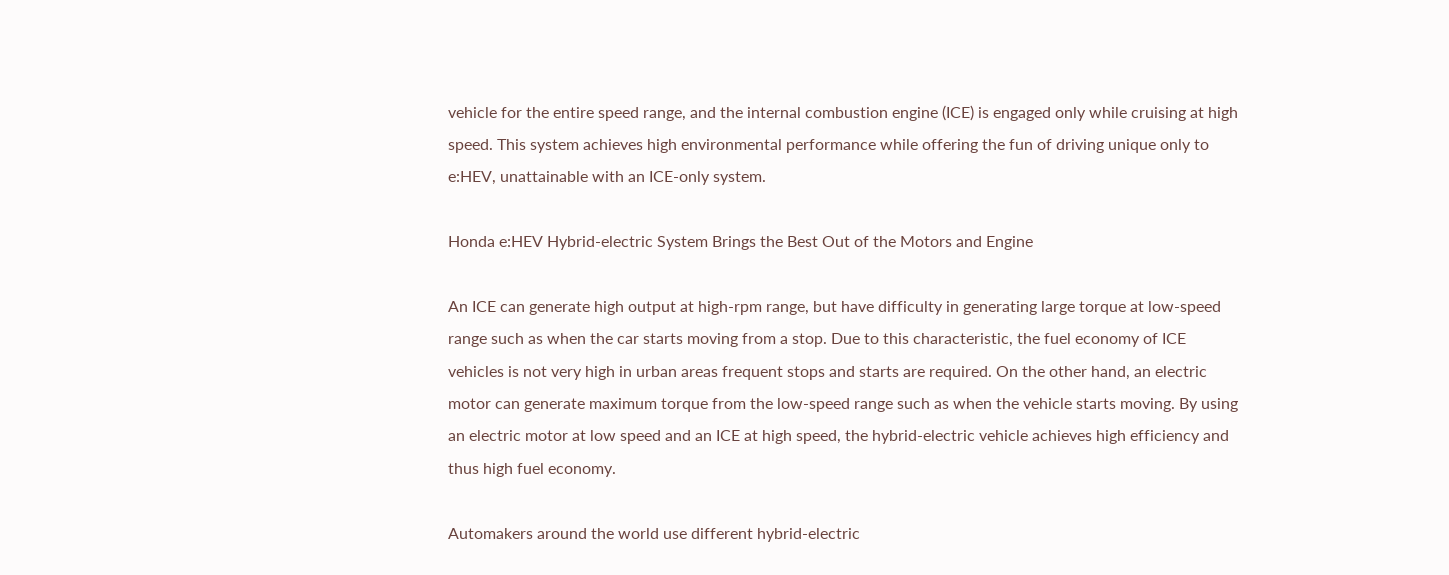vehicle for the entire speed range, and the internal combustion engine (ICE) is engaged only while cruising at high speed. This system achieves high environmental performance while offering the fun of driving unique only to e:HEV, unattainable with an ICE-only system.

Honda e:HEV Hybrid-electric System Brings the Best Out of the Motors and Engine

An ICE can generate high output at high-rpm range, but have difficulty in generating large torque at low-speed range such as when the car starts moving from a stop. Due to this characteristic, the fuel economy of ICE vehicles is not very high in urban areas frequent stops and starts are required. On the other hand, an electric motor can generate maximum torque from the low-speed range such as when the vehicle starts moving. By using an electric motor at low speed and an ICE at high speed, the hybrid-electric vehicle achieves high efficiency and thus high fuel economy.

Automakers around the world use different hybrid-electric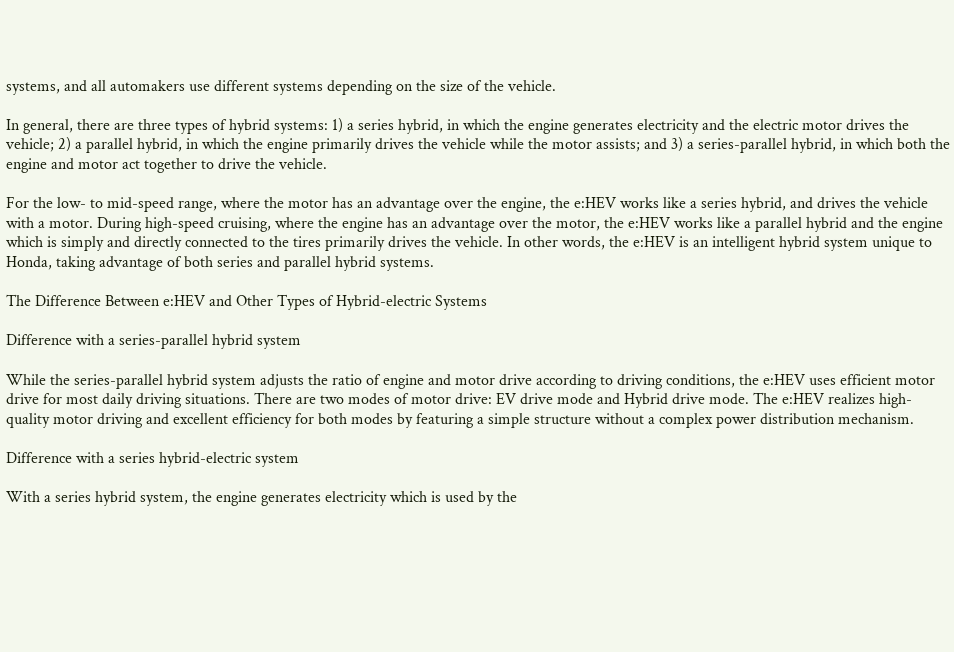systems, and all automakers use different systems depending on the size of the vehicle.

In general, there are three types of hybrid systems: 1) a series hybrid, in which the engine generates electricity and the electric motor drives the vehicle; 2) a parallel hybrid, in which the engine primarily drives the vehicle while the motor assists; and 3) a series-parallel hybrid, in which both the engine and motor act together to drive the vehicle.

For the low- to mid-speed range, where the motor has an advantage over the engine, the e:HEV works like a series hybrid, and drives the vehicle with a motor. During high-speed cruising, where the engine has an advantage over the motor, the e:HEV works like a parallel hybrid and the engine which is simply and directly connected to the tires primarily drives the vehicle. In other words, the e:HEV is an intelligent hybrid system unique to Honda, taking advantage of both series and parallel hybrid systems.

The Difference Between e:HEV and Other Types of Hybrid-electric Systems

Difference with a series-parallel hybrid system

While the series-parallel hybrid system adjusts the ratio of engine and motor drive according to driving conditions, the e:HEV uses efficient motor drive for most daily driving situations. There are two modes of motor drive: EV drive mode and Hybrid drive mode. The e:HEV realizes high-quality motor driving and excellent efficiency for both modes by featuring a simple structure without a complex power distribution mechanism.

Difference with a series hybrid-electric system

With a series hybrid system, the engine generates electricity which is used by the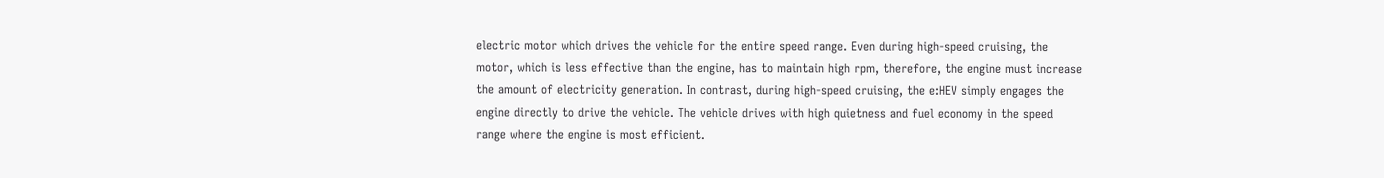electric motor which drives the vehicle for the entire speed range. Even during high-speed cruising, the motor, which is less effective than the engine, has to maintain high rpm, therefore, the engine must increase the amount of electricity generation. In contrast, during high-speed cruising, the e:HEV simply engages the engine directly to drive the vehicle. The vehicle drives with high quietness and fuel economy in the speed range where the engine is most efficient.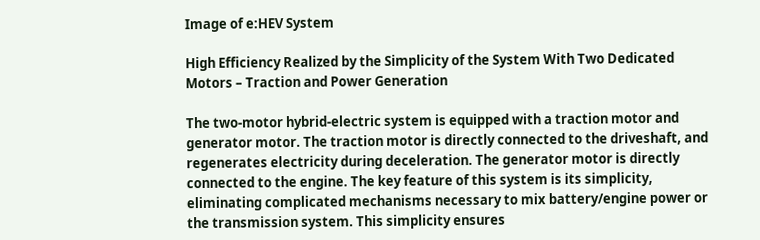Image of e:HEV System

High Efficiency Realized by the Simplicity of the System With Two Dedicated Motors – Traction and Power Generation

The two-motor hybrid-electric system is equipped with a traction motor and generator motor. The traction motor is directly connected to the driveshaft, and regenerates electricity during deceleration. The generator motor is directly connected to the engine. The key feature of this system is its simplicity, eliminating complicated mechanisms necessary to mix battery/engine power or the transmission system. This simplicity ensures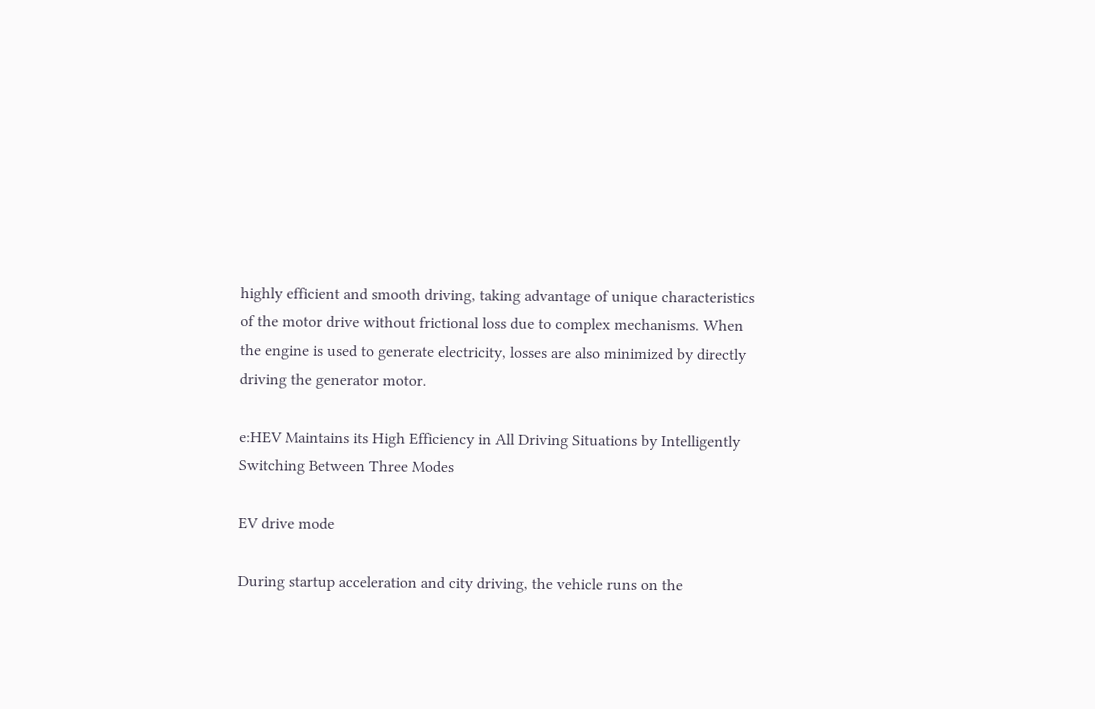highly efficient and smooth driving, taking advantage of unique characteristics of the motor drive without frictional loss due to complex mechanisms. When the engine is used to generate electricity, losses are also minimized by directly driving the generator motor.

e:HEV Maintains its High Efficiency in All Driving Situations by Intelligently Switching Between Three Modes

EV drive mode

During startup acceleration and city driving, the vehicle runs on the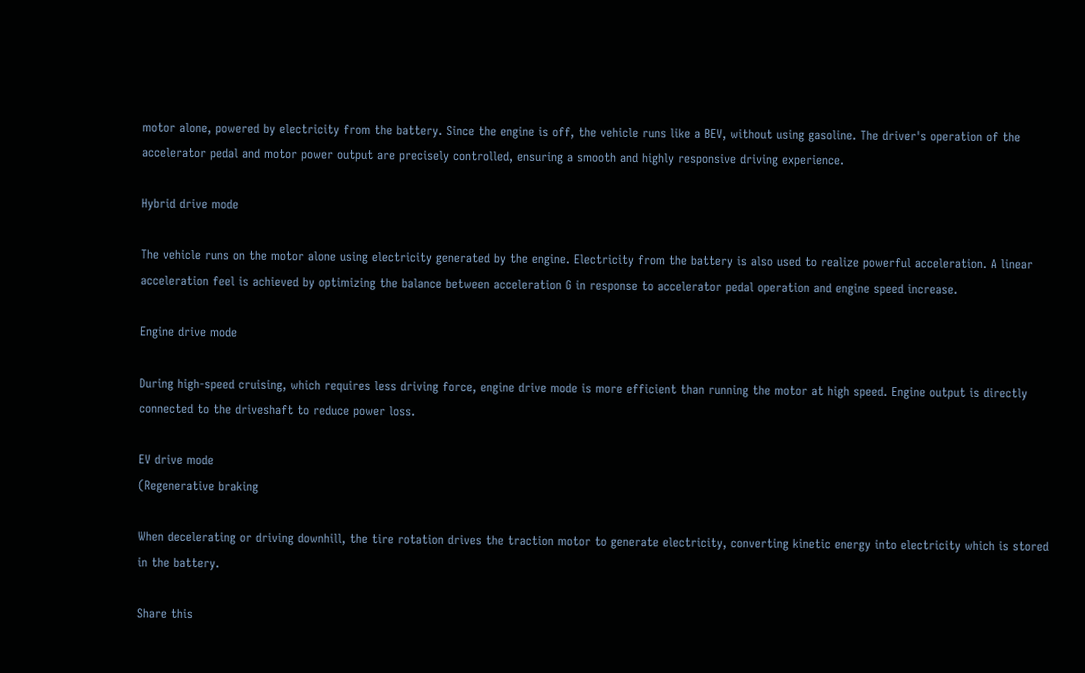motor alone, powered by electricity from the battery. Since the engine is off, the vehicle runs like a BEV, without using gasoline. The driver's operation of the accelerator pedal and motor power output are precisely controlled, ensuring a smooth and highly responsive driving experience.

Hybrid drive mode

The vehicle runs on the motor alone using electricity generated by the engine. Electricity from the battery is also used to realize powerful acceleration. A linear acceleration feel is achieved by optimizing the balance between acceleration G in response to accelerator pedal operation and engine speed increase.

Engine drive mode

During high-speed cruising, which requires less driving force, engine drive mode is more efficient than running the motor at high speed. Engine output is directly connected to the driveshaft to reduce power loss.

EV drive mode
(Regenerative braking

When decelerating or driving downhill, the tire rotation drives the traction motor to generate electricity, converting kinetic energy into electricity which is stored in the battery.

Share this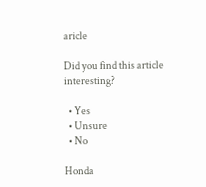aricle

Did you find this article interesting?

  • Yes
  • Unsure
  • No

Honda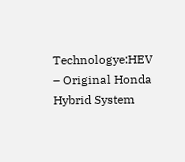Technologye:HEV – Original Honda Hybrid System